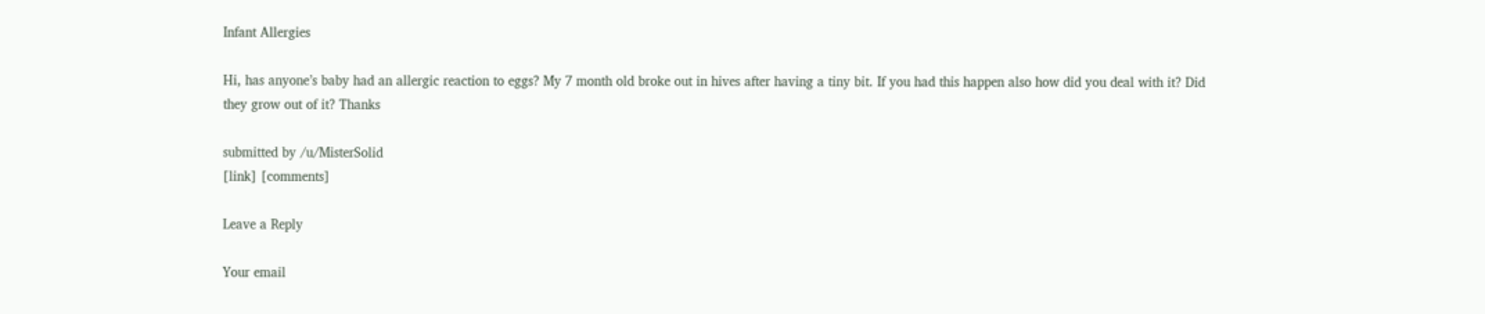Infant Allergies

Hi, has anyone’s baby had an allergic reaction to eggs? My 7 month old broke out in hives after having a tiny bit. If you had this happen also how did you deal with it? Did they grow out of it? Thanks

submitted by /u/MisterSolid
[link] [comments]

Leave a Reply

Your email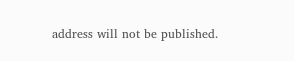address will not be published.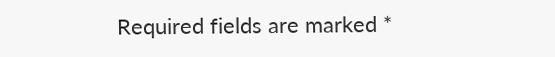Required fields are marked *